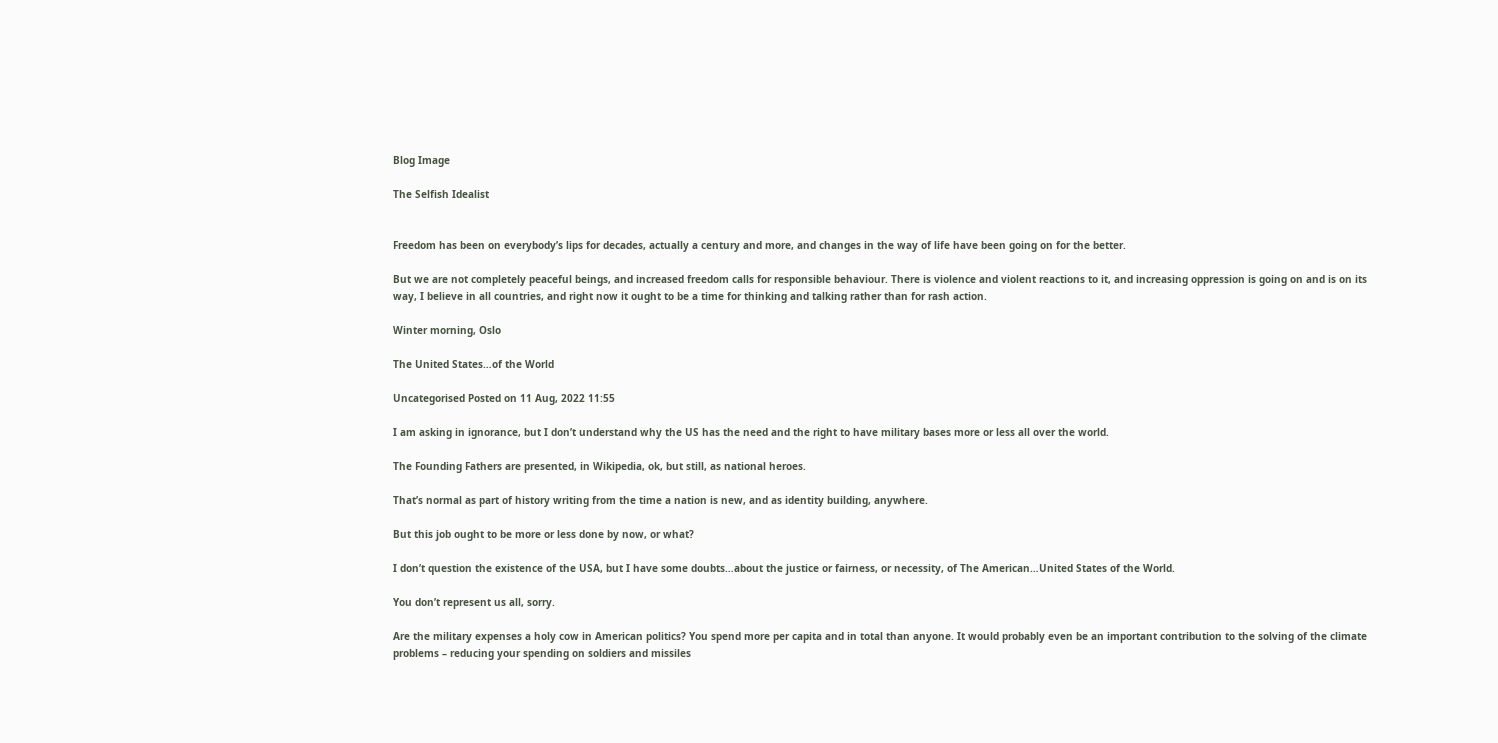Blog Image

The Selfish Idealist


Freedom has been on everybody’s lips for decades, actually a century and more, and changes in the way of life have been going on for the better.

But we are not completely peaceful beings, and increased freedom calls for responsible behaviour. There is violence and violent reactions to it, and increasing oppression is going on and is on its way, I believe in all countries, and right now it ought to be a time for thinking and talking rather than for rash action.

Winter morning, Oslo

The United States…of the World

Uncategorised Posted on 11 Aug, 2022 11:55

I am asking in ignorance, but I don’t understand why the US has the need and the right to have military bases more or less all over the world.

The Founding Fathers are presented, in Wikipedia, ok, but still, as national heroes.

That’s normal as part of history writing from the time a nation is new, and as identity building, anywhere.

But this job ought to be more or less done by now, or what?

I don’t question the existence of the USA, but I have some doubts…about the justice or fairness, or necessity, of The American…United States of the World.

You don’t represent us all, sorry.

Are the military expenses a holy cow in American politics? You spend more per capita and in total than anyone. It would probably even be an important contribution to the solving of the climate problems – reducing your spending on soldiers and missiles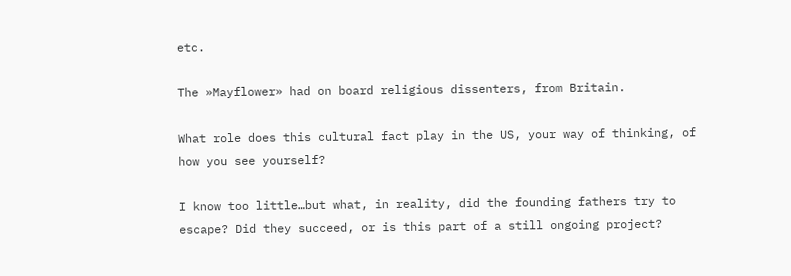etc.

The »Mayflower» had on board religious dissenters, from Britain.

What role does this cultural fact play in the US, your way of thinking, of how you see yourself?

I know too little…but what, in reality, did the founding fathers try to escape? Did they succeed, or is this part of a still ongoing project?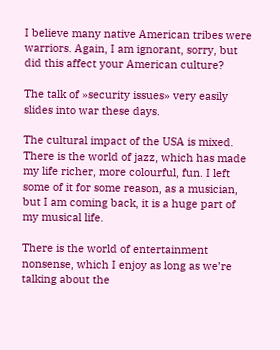I believe many native American tribes were warriors. Again, I am ignorant, sorry, but did this affect your American culture?

The talk of »security issues» very easily slides into war these days.

The cultural impact of the USA is mixed. There is the world of jazz, which has made my life richer, more colourful, fun. I left some of it for some reason, as a musician, but I am coming back, it is a huge part of my musical life.

There is the world of entertainment nonsense, which I enjoy as long as we’re talking about the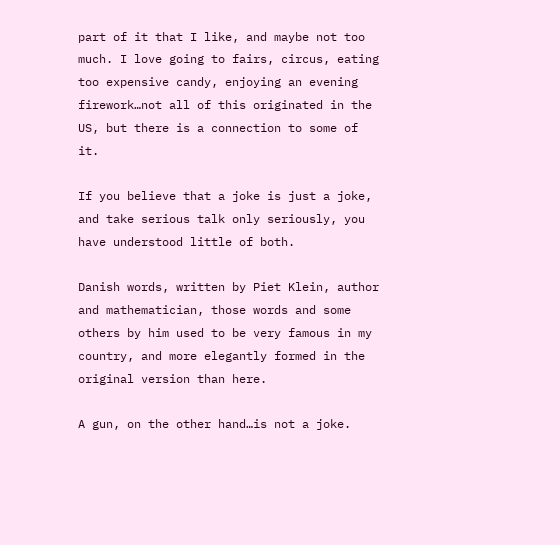part of it that I like, and maybe not too much. I love going to fairs, circus, eating too expensive candy, enjoying an evening firework…not all of this originated in the US, but there is a connection to some of it.

If you believe that a joke is just a joke, and take serious talk only seriously, you have understood little of both.

Danish words, written by Piet Klein, author and mathematician, those words and some others by him used to be very famous in my country, and more elegantly formed in the original version than here.

A gun, on the other hand…is not a joke.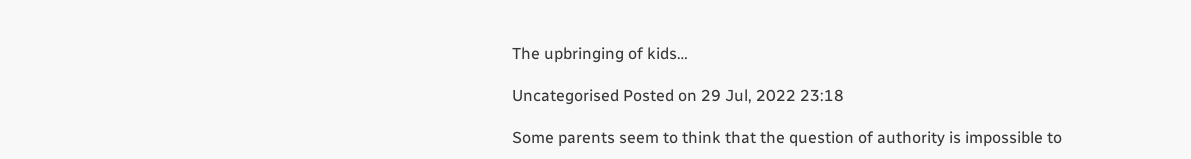The upbringing of kids…

Uncategorised Posted on 29 Jul, 2022 23:18

Some parents seem to think that the question of authority is impossible to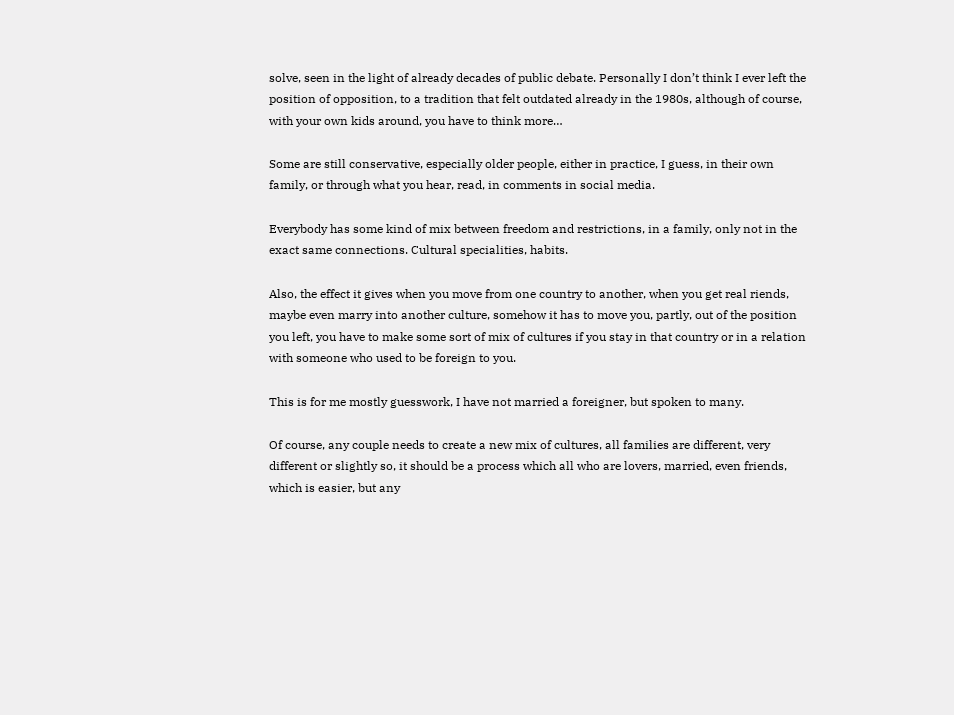solve, seen in the light of already decades of public debate. Personally I don’t think I ever left the position of opposition, to a tradition that felt outdated already in the 1980s, although of course, with your own kids around, you have to think more…

Some are still conservative, especially older people, either in practice, I guess, in their own family, or through what you hear, read, in comments in social media.

Everybody has some kind of mix between freedom and restrictions, in a family, only not in the exact same connections. Cultural specialities, habits.

Also, the effect it gives when you move from one country to another, when you get real riends, maybe even marry into another culture, somehow it has to move you, partly, out of the position you left, you have to make some sort of mix of cultures if you stay in that country or in a relation with someone who used to be foreign to you.

This is for me mostly guesswork, I have not married a foreigner, but spoken to many.

Of course, any couple needs to create a new mix of cultures, all families are different, very different or slightly so, it should be a process which all who are lovers, married, even friends, which is easier, but any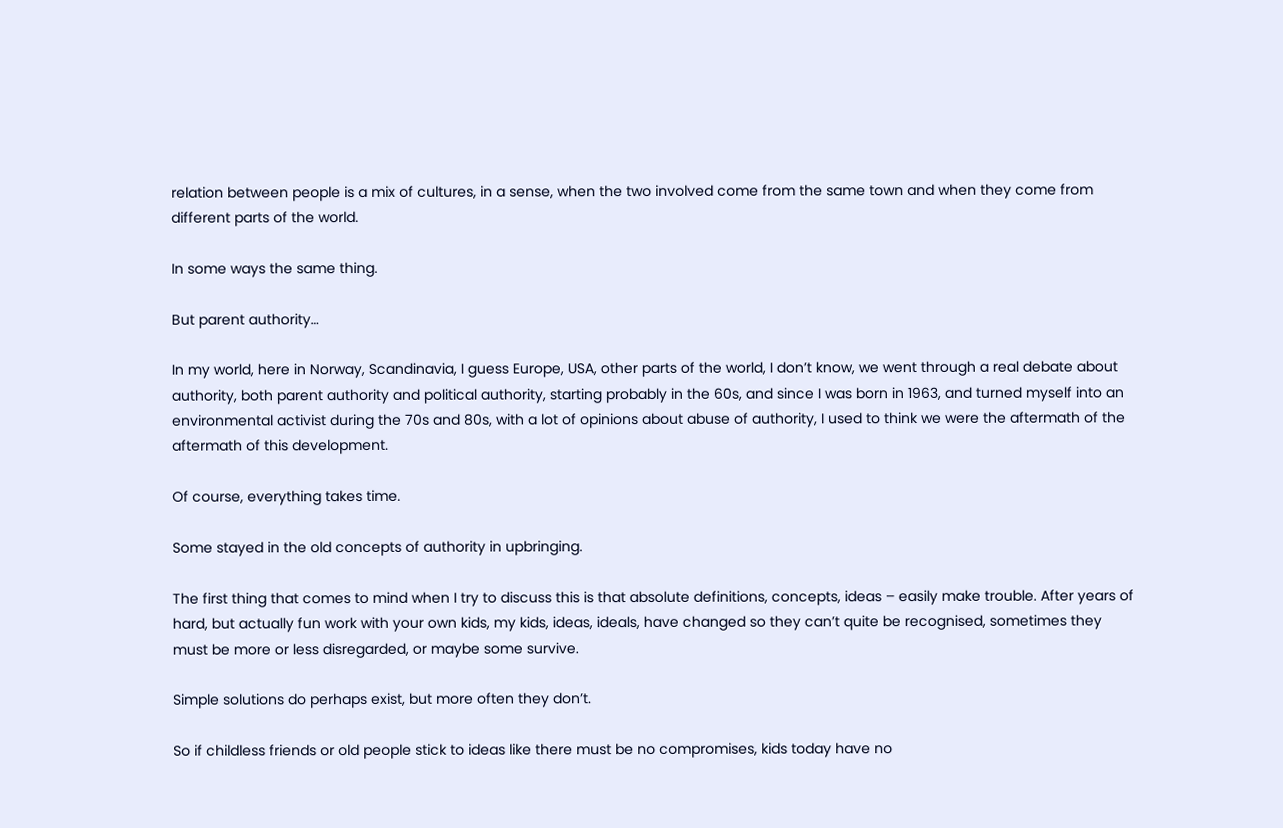relation between people is a mix of cultures, in a sense, when the two involved come from the same town and when they come from different parts of the world.

In some ways the same thing.

But parent authority…

In my world, here in Norway, Scandinavia, I guess Europe, USA, other parts of the world, I don’t know, we went through a real debate about authority, both parent authority and political authority, starting probably in the 60s, and since I was born in 1963, and turned myself into an environmental activist during the 70s and 80s, with a lot of opinions about abuse of authority, I used to think we were the aftermath of the aftermath of this development.

Of course, everything takes time.

Some stayed in the old concepts of authority in upbringing.

The first thing that comes to mind when I try to discuss this is that absolute definitions, concepts, ideas – easily make trouble. After years of hard, but actually fun work with your own kids, my kids, ideas, ideals, have changed so they can’t quite be recognised, sometimes they must be more or less disregarded, or maybe some survive.

Simple solutions do perhaps exist, but more often they don’t.

So if childless friends or old people stick to ideas like there must be no compromises, kids today have no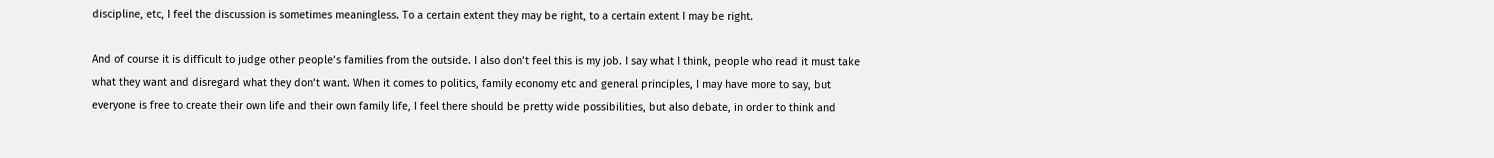discipline, etc, I feel the discussion is sometimes meaningless. To a certain extent they may be right, to a certain extent I may be right.

And of course it is difficult to judge other people’s families from the outside. I also don’t feel this is my job. I say what I think, people who read it must take what they want and disregard what they don’t want. When it comes to politics, family economy etc and general principles, I may have more to say, but everyone is free to create their own life and their own family life, I feel there should be pretty wide possibilities, but also debate, in order to think and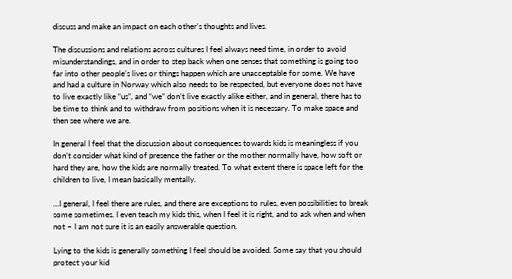discuss and make an impact on each other’s thoughts and lives.

The discussions and relations across cultures I feel always need time, in order to avoid misunderstandings, and in order to step back when one senses that something is going too far into other people’s lives or things happen which are unacceptable for some. We have and had a culture in Norway which also needs to be respected, but everyone does not have to live exactly like “us”, and “we” don’t live exactly alike either, and in general, there has to be time to think and to withdraw from positions when it is necessary. To make space and then see where we are.

In general I feel that the discussion about consequences towards kids is meaningless if you don’t consider what kind of presence the father or the mother normally have, how soft or hard they are, how the kids are normally treated. To what extent there is space left for the children to live, I mean basically mentally.

…I general, I feel there are rules, and there are exceptions to rules, even possibilities to break some sometimes. I even teach my kids this, when I feel it is right, and to ask when and when not – I am not sure it is an easily answerable question.

Lying to the kids is generally something I feel should be avoided. Some say that you should protect your kid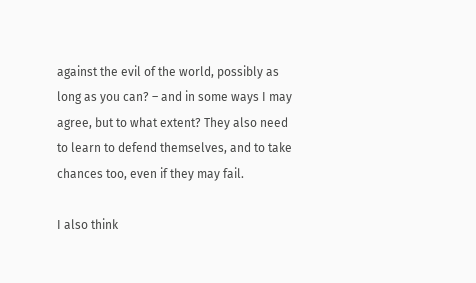against the evil of the world, possibly as long as you can? – and in some ways I may agree, but to what extent? They also need to learn to defend themselves, and to take chances too, even if they may fail.

I also think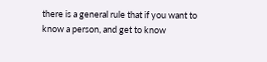there is a general rule that if you want to know a person, and get to know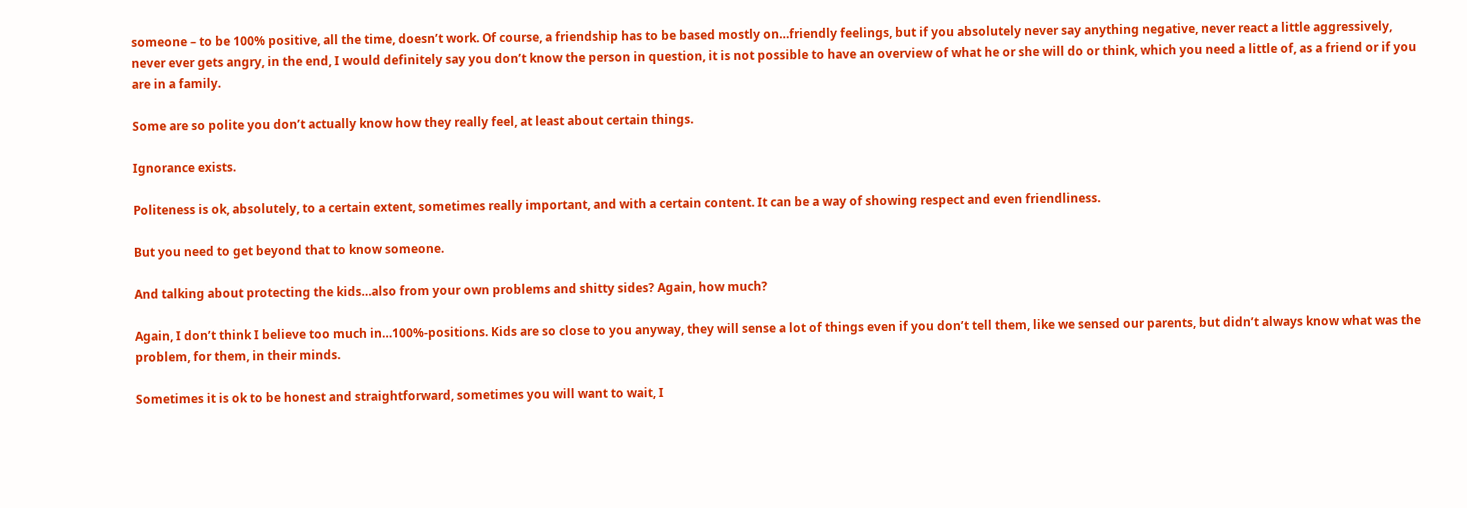someone – to be 100% positive, all the time, doesn’t work. Of course, a friendship has to be based mostly on…friendly feelings, but if you absolutely never say anything negative, never react a little aggressively, never ever gets angry, in the end, I would definitely say you don’t know the person in question, it is not possible to have an overview of what he or she will do or think, which you need a little of, as a friend or if you are in a family.

Some are so polite you don’t actually know how they really feel, at least about certain things.

Ignorance exists.

Politeness is ok, absolutely, to a certain extent, sometimes really important, and with a certain content. It can be a way of showing respect and even friendliness.

But you need to get beyond that to know someone.

And talking about protecting the kids…also from your own problems and shitty sides? Again, how much?

Again, I don’t think I believe too much in…100%-positions. Kids are so close to you anyway, they will sense a lot of things even if you don’t tell them, like we sensed our parents, but didn’t always know what was the problem, for them, in their minds.

Sometimes it is ok to be honest and straightforward, sometimes you will want to wait, I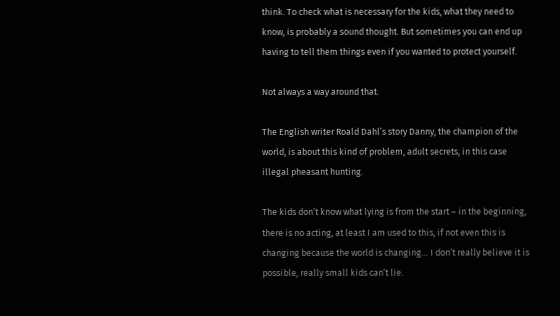think. To check what is necessary for the kids, what they need to know, is probably a sound thought. But sometimes you can end up having to tell them things even if you wanted to protect yourself.

Not always a way around that.

The English writer Roald Dahl’s story Danny, the champion of the world, is about this kind of problem, adult secrets, in this case illegal pheasant hunting.

The kids don’t know what lying is from the start – in the beginning, there is no acting, at least I am used to this, if not even this is changing because the world is changing… I don’t really believe it is possible, really small kids can’t lie.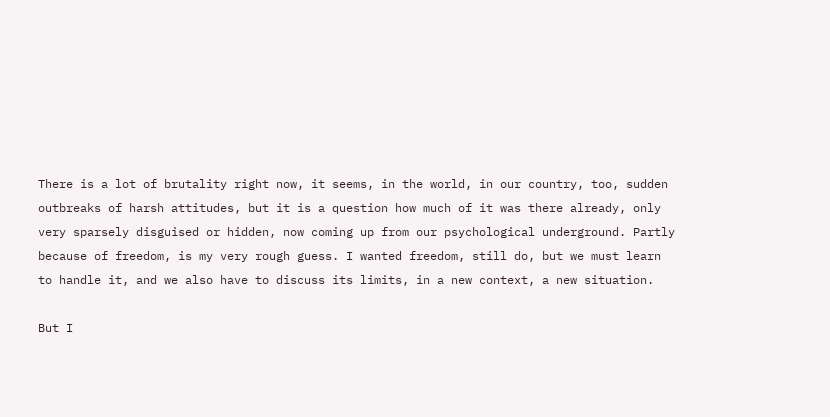There is a lot of brutality right now, it seems, in the world, in our country, too, sudden outbreaks of harsh attitudes, but it is a question how much of it was there already, only very sparsely disguised or hidden, now coming up from our psychological underground. Partly because of freedom, is my very rough guess. I wanted freedom, still do, but we must learn to handle it, and we also have to discuss its limits, in a new context, a new situation.

But I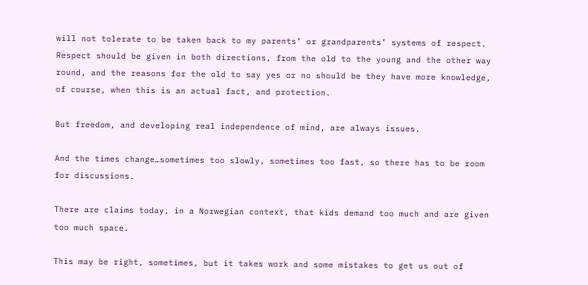will not tolerate to be taken back to my parents’ or grandparents’ systems of respect. Respect should be given in both directions, from the old to the young and the other way round, and the reasons for the old to say yes or no should be they have more knowledge, of course, when this is an actual fact, and protection.

But freedom, and developing real independence of mind, are always issues.

And the times change…sometimes too slowly, sometimes too fast, so there has to be room for discussions.

There are claims today, in a Norwegian context, that kids demand too much and are given too much space.

This may be right, sometimes, but it takes work and some mistakes to get us out of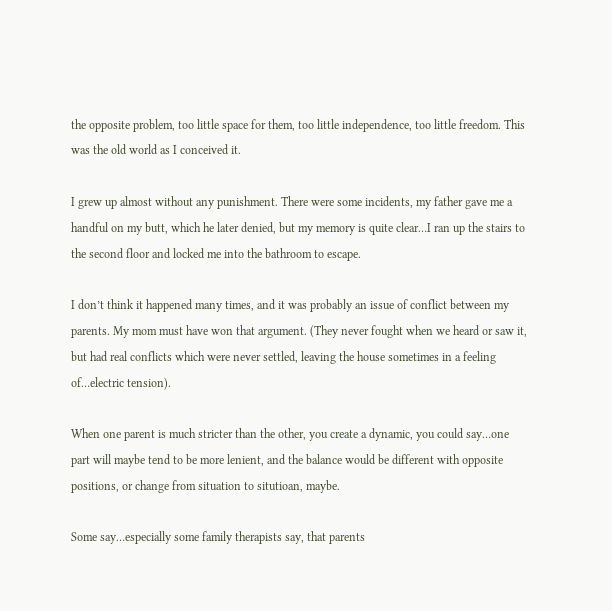the opposite problem, too little space for them, too little independence, too little freedom. This was the old world as I conceived it.

I grew up almost without any punishment. There were some incidents, my father gave me a handful on my butt, which he later denied, but my memory is quite clear…I ran up the stairs to the second floor and locked me into the bathroom to escape.

I don’t think it happened many times, and it was probably an issue of conflict between my parents. My mom must have won that argument. (They never fought when we heard or saw it, but had real conflicts which were never settled, leaving the house sometimes in a feeling of…electric tension).

When one parent is much stricter than the other, you create a dynamic, you could say…one part will maybe tend to be more lenient, and the balance would be different with opposite positions, or change from situation to situtioan, maybe.

Some say…especially some family therapists say, that parents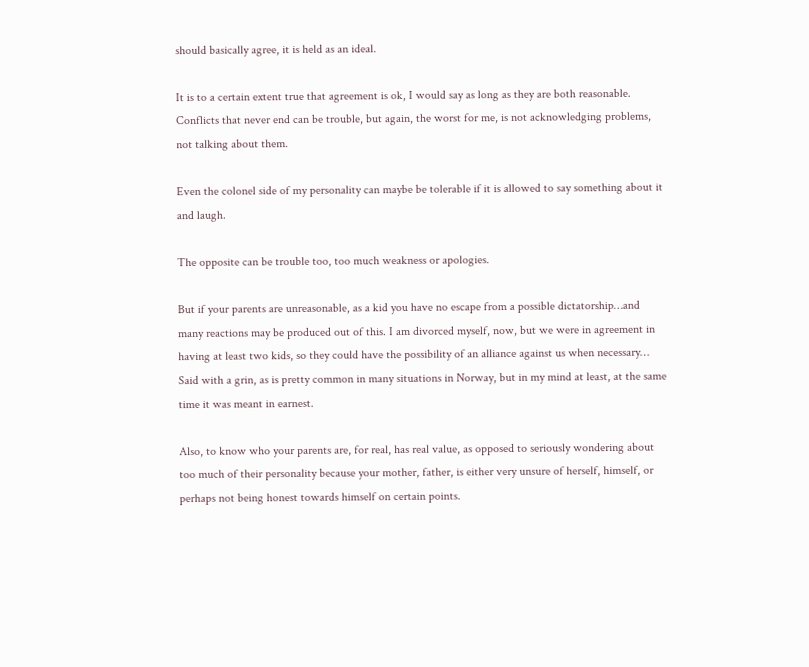should basically agree, it is held as an ideal.

It is to a certain extent true that agreement is ok, I would say as long as they are both reasonable. Conflicts that never end can be trouble, but again, the worst for me, is not acknowledging problems, not talking about them.

Even the colonel side of my personality can maybe be tolerable if it is allowed to say something about it and laugh.

The opposite can be trouble too, too much weakness or apologies.

But if your parents are unreasonable, as a kid you have no escape from a possible dictatorship…and many reactions may be produced out of this. I am divorced myself, now, but we were in agreement in having at least two kids, so they could have the possibility of an alliance against us when necessary… Said with a grin, as is pretty common in many situations in Norway, but in my mind at least, at the same time it was meant in earnest.

Also, to know who your parents are, for real, has real value, as opposed to seriously wondering about too much of their personality because your mother, father, is either very unsure of herself, himself, or perhaps not being honest towards himself on certain points.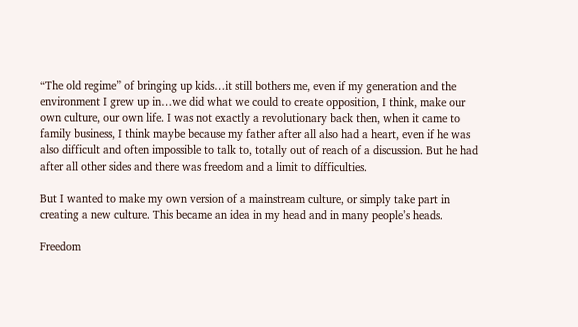“The old regime” of bringing up kids…it still bothers me, even if my generation and the environment I grew up in…we did what we could to create opposition, I think, make our own culture, our own life. I was not exactly a revolutionary back then, when it came to family business, I think maybe because my father after all also had a heart, even if he was also difficult and often impossible to talk to, totally out of reach of a discussion. But he had after all other sides and there was freedom and a limit to dífficulties.

But I wanted to make my own version of a mainstream culture, or simply take part in creating a new culture. This became an idea in my head and in many people’s heads.

Freedom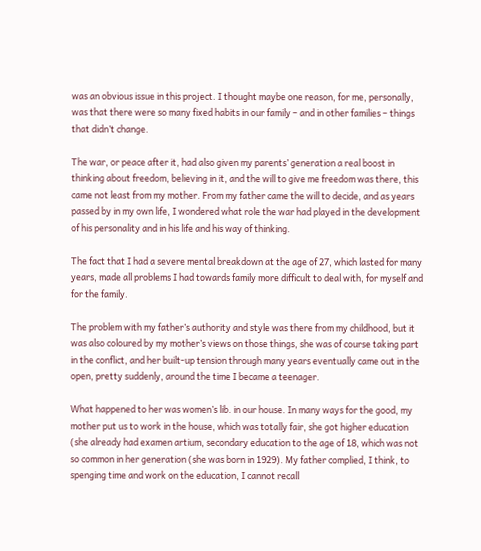was an obvious issue in this project. I thought maybe one reason, for me, personally, was that there were so many fixed habits in our family – and in other families – things that didn’t change.

The war, or peace after it, had also given my parents’ generation a real boost in thinking about freedom, believing in it, and the will to give me freedom was there, this came not least from my mother. From my father came the will to decide, and as years passed by in my own life, I wondered what role the war had played in the development of his personality and in his life and his way of thinking.

The fact that I had a severe mental breakdown at the age of 27, which lasted for many years, made all problems I had towards family more difficult to deal with, for myself and for the family.

The problem with my father’s authority and style was there from my childhood, but it was also coloured by my mother’s views on those things, she was of course taking part in the conflict, and her built-up tension through many years eventually came out in the open, pretty suddenly, around the time I became a teenager.

What happened to her was women’s lib. in our house. In many ways for the good, my mother put us to work in the house, which was totally fair, she got higher education (she already had examen artium, secondary education to the age of 18, which was not so common in her generation (she was born in 1929). My father complied, I think, to spenging time and work on the education, I cannot recall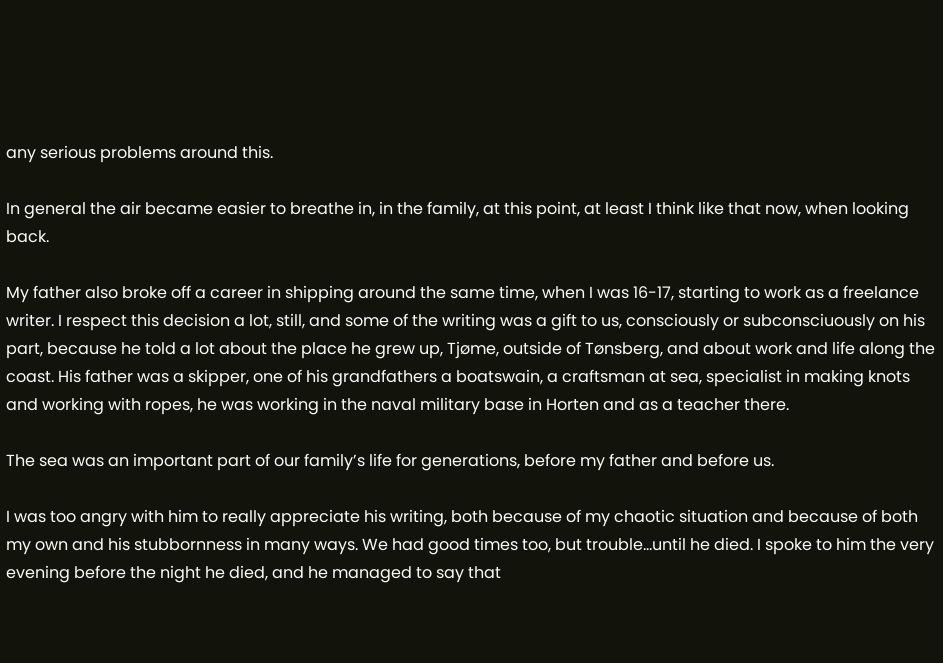any serious problems around this.

In general the air became easier to breathe in, in the family, at this point, at least I think like that now, when looking back.

My father also broke off a career in shipping around the same time, when I was 16-17, starting to work as a freelance writer. I respect this decision a lot, still, and some of the writing was a gift to us, consciously or subconsciuously on his part, because he told a lot about the place he grew up, Tjøme, outside of Tønsberg, and about work and life along the coast. His father was a skipper, one of his grandfathers a boatswain, a craftsman at sea, specialist in making knots and working with ropes, he was working in the naval military base in Horten and as a teacher there.

The sea was an important part of our family’s life for generations, before my father and before us.

I was too angry with him to really appreciate his writing, both because of my chaotic situation and because of both my own and his stubbornness in many ways. We had good times too, but trouble…until he died. I spoke to him the very evening before the night he died, and he managed to say that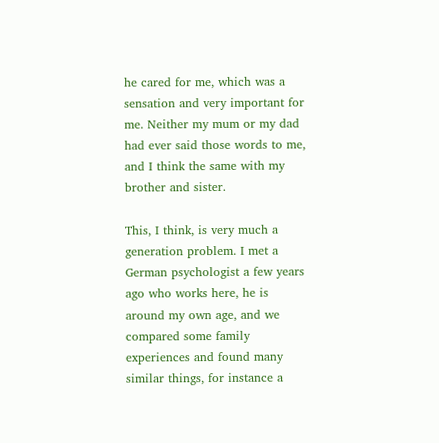he cared for me, which was a sensation and very important for me. Neither my mum or my dad had ever said those words to me, and I think the same with my brother and sister.

This, I think, is very much a generation problem. I met a German psychologist a few years ago who works here, he is around my own age, and we compared some family experiences and found many similar things, for instance a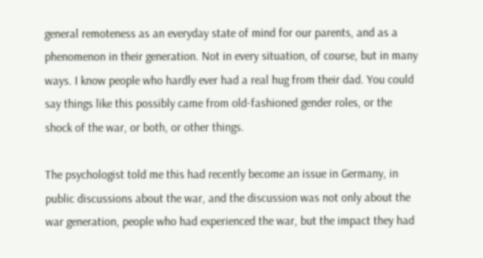general remoteness as an everyday state of mind for our parents, and as a phenomenon in their generation. Not in every situation, of course, but in many ways. I know people who hardly ever had a real hug from their dad. You could say things like this possibly came from old-fashioned gender roles, or the shock of the war, or both, or other things.

The psychologist told me this had recently become an issue in Germany, in public discussions about the war, and the discussion was not only about the war generation, people who had experienced the war, but the impact they had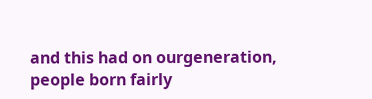and this had on ourgeneration, people born fairly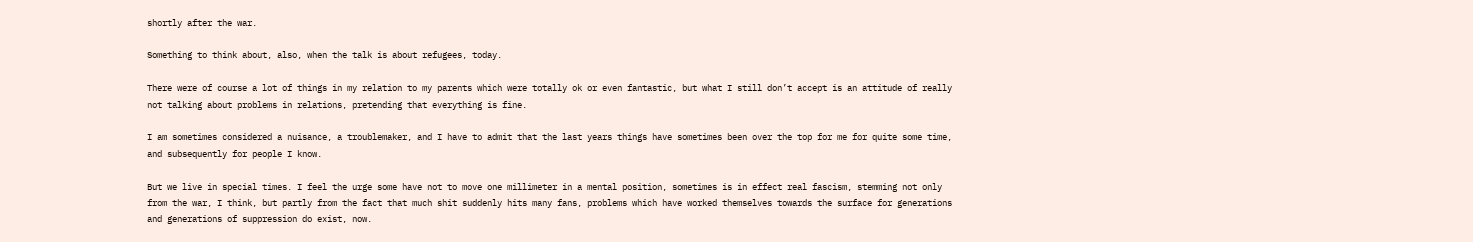shortly after the war.

Something to think about, also, when the talk is about refugees, today.

There were of course a lot of things in my relation to my parents which were totally ok or even fantastic, but what I still don’t accept is an attitude of really not talking about problems in relations, pretending that everything is fine.

I am sometimes considered a nuisance, a troublemaker, and I have to admit that the last years things have sometimes been over the top for me for quite some time, and subsequently for people I know.

But we live in special times. I feel the urge some have not to move one millimeter in a mental position, sometimes is in effect real fascism, stemming not only from the war, I think, but partly from the fact that much shit suddenly hits many fans, problems which have worked themselves towards the surface for generations and generations of suppression do exist, now.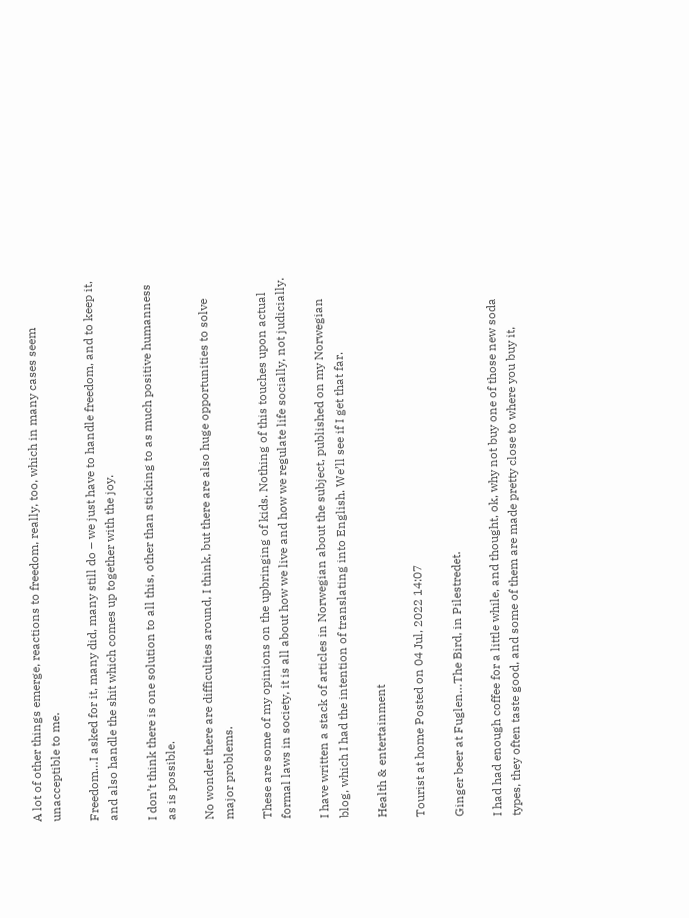A lot of other things emerge, reactions to freedom, really, too, which in many cases seem unacceptible to me.

Freedom…I asked for it, many did, many still do – we just have to handle freedom, and to keep it, and also handle the shit which comes up together with the joy.

I don’t think there is one solution to all this, other than sticking to as much positive humanness as is possible.

No wonder there are difficulties around, I think, but there are also huge opportunities to solve major problems.

These are some of my opinions on the upbringing of kids. Nothing of this touches upon actual formal laws in society, it is all about how we live and how we regulate life socially, not judicially.

I have written a stack of articles in Norwegian about the subject, published on my Norwegian blog, which I had the intention of translating into English. We’ll see if I get that far.

Health & entertainment

Tourist at home Posted on 04 Jul, 2022 14:07

Ginger beer at Fuglen…The Bird, in Pilestredet.

I had had enough coffee for a little while, and thought, ok, why not buy one of those new soda types, they often taste good, and some of them are made pretty close to where you buy it,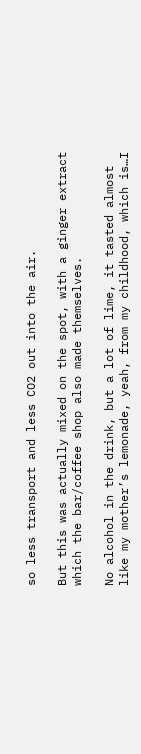so less transport and less CO2 out into the air.

But this was actually mixed on the spot, with a ginger extract which the bar/coffee shop also made themselves.

No alcohol in the drink, but a lot of lime, it tasted almost like my mother’s lemonade, yeah, from my childhood, which is…I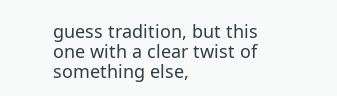guess tradition, but this one with a clear twist of something else,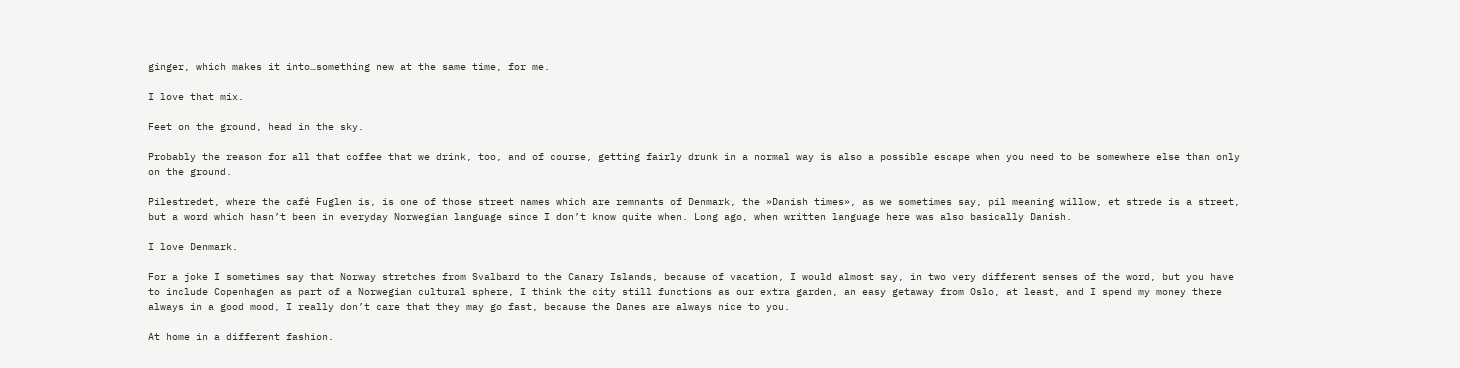ginger, which makes it into…something new at the same time, for me.

I love that mix.

Feet on the ground, head in the sky.

Probably the reason for all that coffee that we drink, too, and of course, getting fairly drunk in a normal way is also a possible escape when you need to be somewhere else than only on the ground.

Pilestredet, where the café Fuglen is, is one of those street names which are remnants of Denmark, the »Danish times», as we sometimes say, pil meaning willow, et strede is a street, but a word which hasn’t been in everyday Norwegian language since I don’t know quite when. Long ago, when written language here was also basically Danish.

I love Denmark.

For a joke I sometimes say that Norway stretches from Svalbard to the Canary Islands, because of vacation, I would almost say, in two very different senses of the word, but you have to include Copenhagen as part of a Norwegian cultural sphere, I think the city still functions as our extra garden, an easy getaway from Oslo, at least, and I spend my money there always in a good mood, I really don’t care that they may go fast, because the Danes are always nice to you.

At home in a different fashion.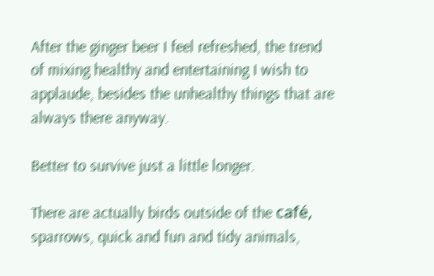After the ginger beer I feel refreshed, the trend of mixing healthy and entertaining I wish to applaude, besides the unhealthy things that are always there anyway.

Better to survive just a little longer.

There are actually birds outside of the café, sparrows, quick and fun and tidy animals,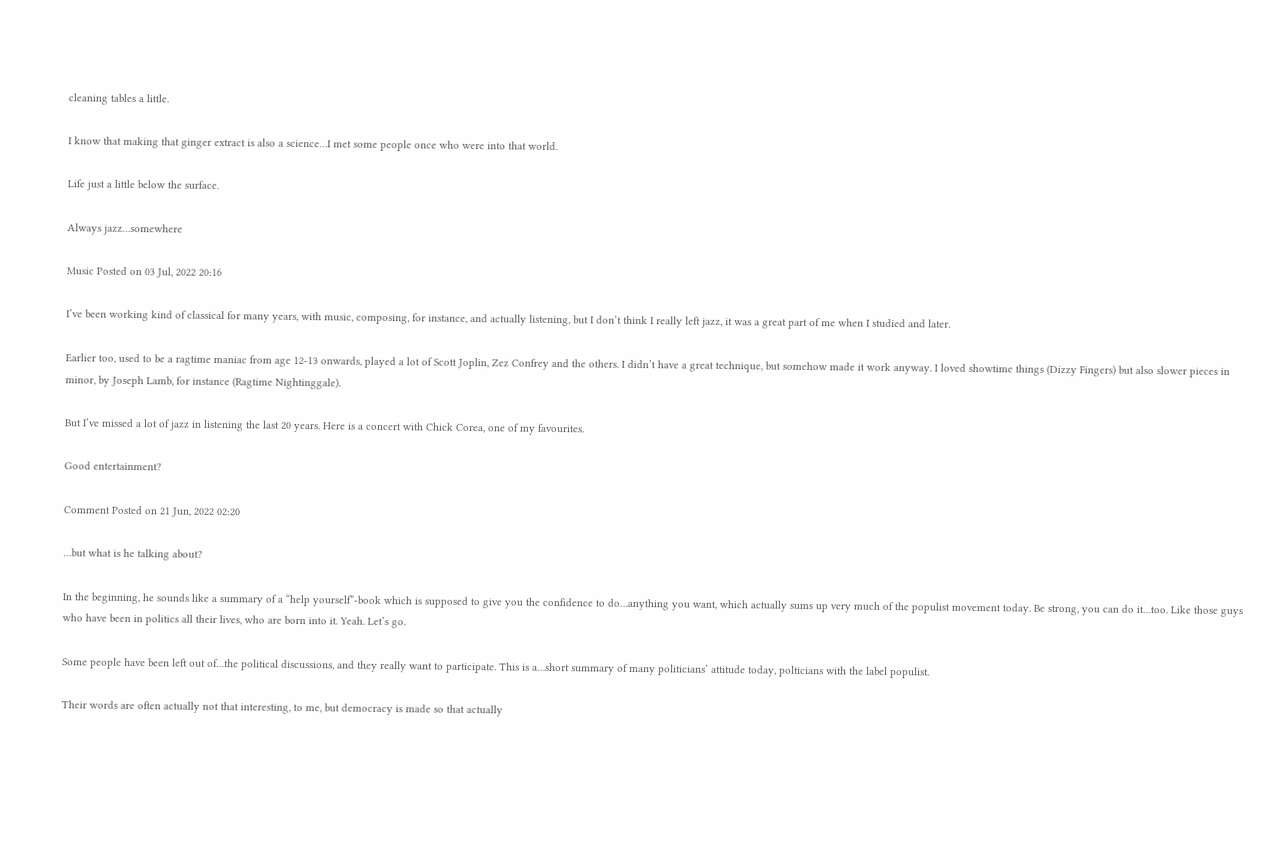cleaning tables a little.

I know that making that ginger extract is also a science…I met some people once who were into that world.

Life just a little below the surface.

Always jazz…somewhere

Music Posted on 03 Jul, 2022 20:16

I’ve been working kind of classical for many years, with music, composing, for instance, and actually listening, but I don’t think I really left jazz, it was a great part of me when I studied and later.

Earlier too, used to be a ragtime maniac from age 12-13 onwards, played a lot of Scott Joplin, Zez Confrey and the others. I didn’t have a great technique, but somehow made it work anyway. I loved showtime things (Dizzy Fingers) but also slower pieces in minor, by Joseph Lamb, for instance (Ragtime Nightinggale).

But I’ve missed a lot of jazz in listening the last 20 years. Here is a concert with Chick Corea, one of my favourites.

Good entertainment?

Comment Posted on 21 Jun, 2022 02:20

…but what is he talking about?

In the beginning, he sounds like a summary of a “help yourself”-book which is supposed to give you the confidence to do…anything you want, which actually sums up very much of the populist movement today. Be strong, you can do it…too. Like those guys who have been in politics all their lives, who are born into it. Yeah. Let’s go.

Some people have been left out of…the political discussions, and they really want to participate. This is a…short summary of many politicians’ attitude today, polticians with the label populist.

Their words are often actually not that interesting, to me, but democracy is made so that actually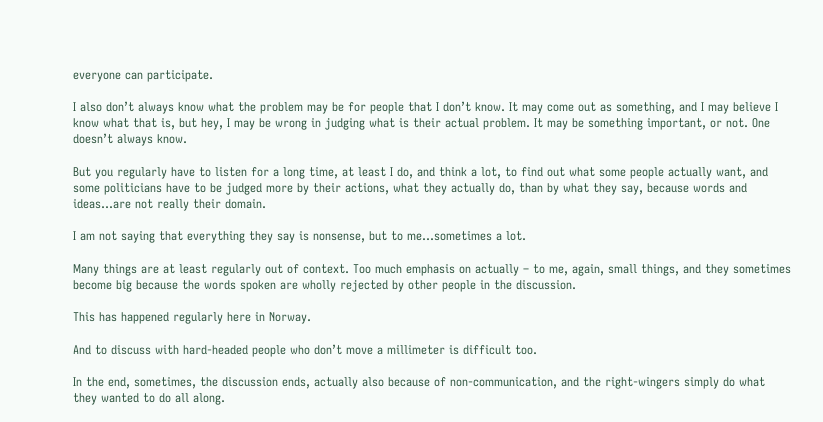everyone can participate.

I also don’t always know what the problem may be for people that I don’t know. It may come out as something, and I may believe I know what that is, but hey, I may be wrong in judging what is their actual problem. It may be something important, or not. One doesn’t always know.

But you regularly have to listen for a long time, at least I do, and think a lot, to find out what some people actually want, and some politicians have to be judged more by their actions, what they actually do, than by what they say, because words and ideas…are not really their domain.

I am not saying that everything they say is nonsense, but to me…sometimes a lot.

Many things are at least regularly out of context. Too much emphasis on actually – to me, again, small things, and they sometimes become big because the words spoken are wholly rejected by other people in the discussion.

This has happened regularly here in Norway.

And to discuss with hard-headed people who don’t move a millimeter is difficult too.

In the end, sometimes, the discussion ends, actually also because of non-communication, and the right-wingers simply do what they wanted to do all along.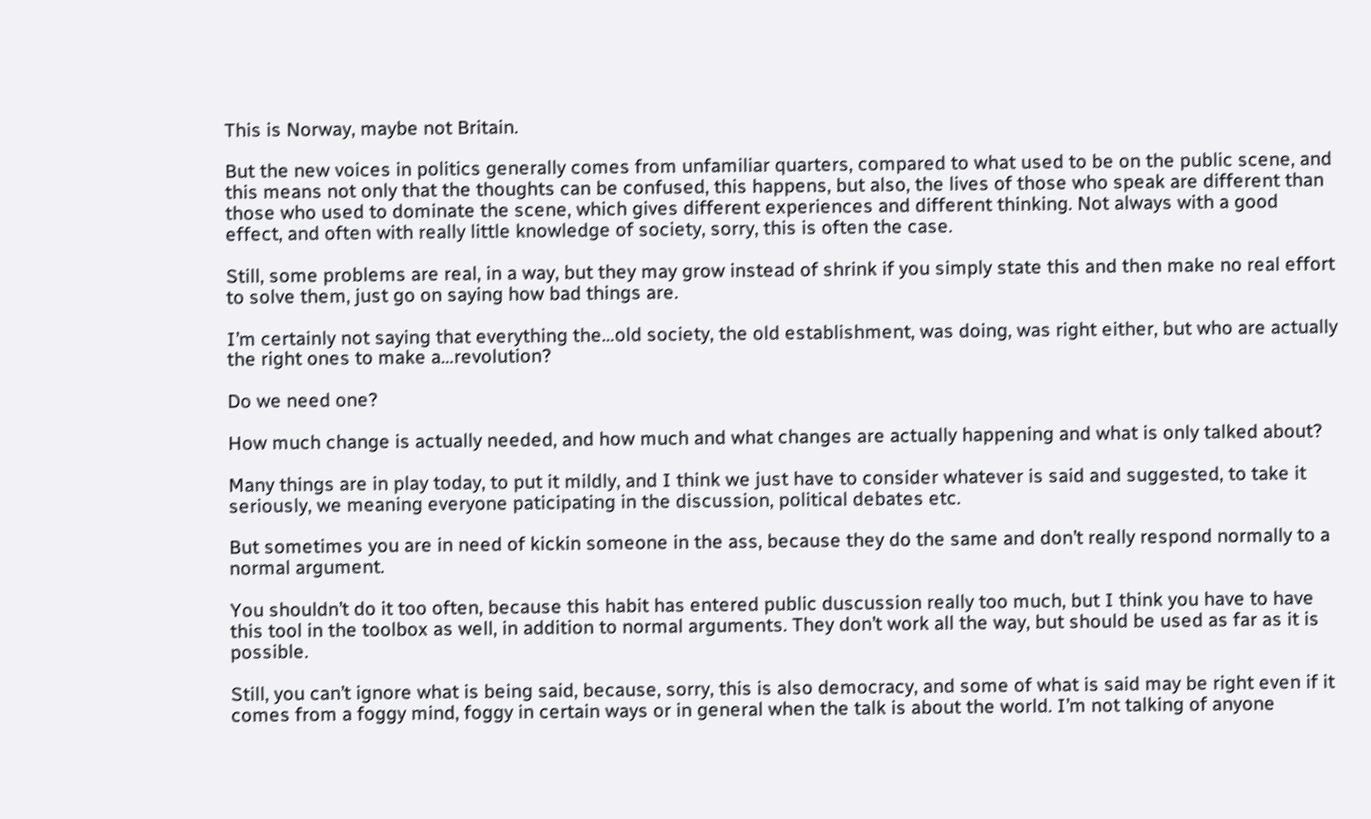This is Norway, maybe not Britain.

But the new voices in politics generally comes from unfamiliar quarters, compared to what used to be on the public scene, and this means not only that the thoughts can be confused, this happens, but also, the lives of those who speak are different than those who used to dominate the scene, which gives different experiences and different thinking. Not always with a good effect, and often with really little knowledge of society, sorry, this is often the case.

Still, some problems are real, in a way, but they may grow instead of shrink if you simply state this and then make no real effort to solve them, just go on saying how bad things are.

I’m certainly not saying that everything the…old society, the old establishment, was doing, was right either, but who are actually the right ones to make a…revolution?

Do we need one?

How much change is actually needed, and how much and what changes are actually happening and what is only talked about?

Many things are in play today, to put it mildly, and I think we just have to consider whatever is said and suggested, to take it seriously, we meaning everyone paticipating in the discussion, political debates etc.

But sometimes you are in need of kickin someone in the ass, because they do the same and don’t really respond normally to a normal argument.

You shouldn’t do it too often, because this habit has entered public duscussion really too much, but I think you have to have this tool in the toolbox as well, in addition to normal arguments. They don’t work all the way, but should be used as far as it is possible.

Still, you can’t ignore what is being said, because, sorry, this is also democracy, and some of what is said may be right even if it comes from a foggy mind, foggy in certain ways or in general when the talk is about the world. I’m not talking of anyone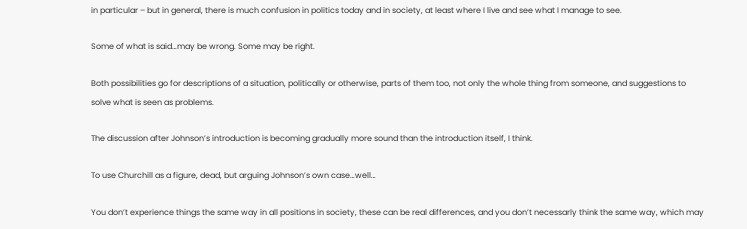in particular – but in general, there is much confusion in politics today and in society, at least where I live and see what I manage to see.

Some of what is said…may be wrong. Some may be right.

Both possibilities go for descriptions of a situation, politically or otherwise, parts of them too, not only the whole thing from someone, and suggestions to solve what is seen as problems.

The discussion after Johnson’s introduction is becoming gradually more sound than the introduction itself, I think.

To use Churchill as a figure, dead, but arguing Johnson’s own case…well…

You don’t experience things the same way in all positions in society, these can be real differences, and you don’t necessarly think the same way, which may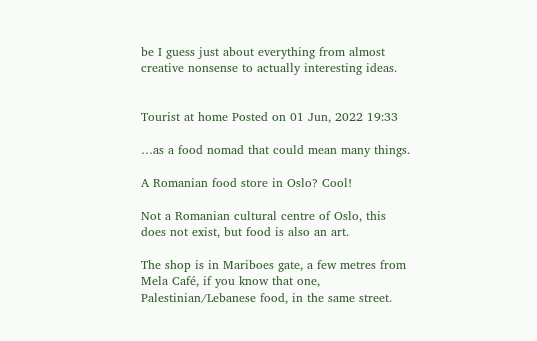be I guess just about everything from almost creative nonsense to actually interesting ideas.


Tourist at home Posted on 01 Jun, 2022 19:33

…as a food nomad that could mean many things.

A Romanian food store in Oslo? Cool!

Not a Romanian cultural centre of Oslo, this does not exist, but food is also an art.

The shop is in Mariboes gate, a few metres from Mela Café, if you know that one, Palestinian/Lebanese food, in the same street.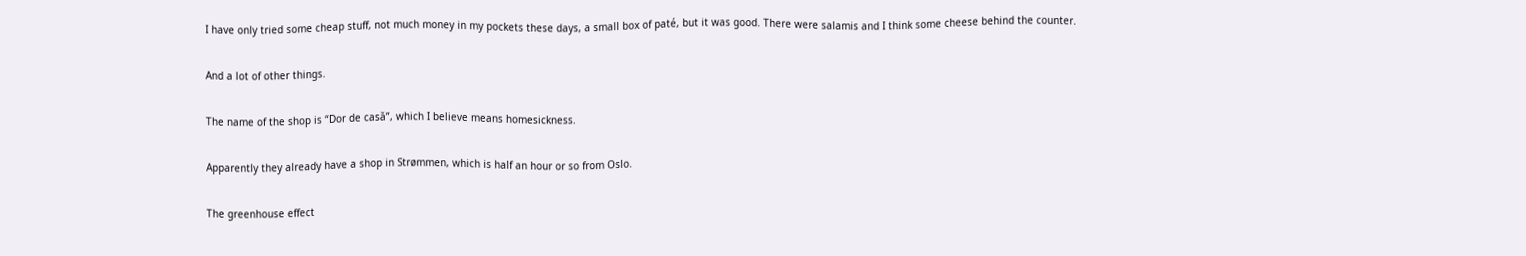I have only tried some cheap stuff, not much money in my pockets these days, a small box of paté, but it was good. There were salamis and I think some cheese behind the counter.

And a lot of other things.

The name of the shop is “Dor de casă”, which I believe means homesickness.

Apparently they already have a shop in Strømmen, which is half an hour or so from Oslo.

The greenhouse effect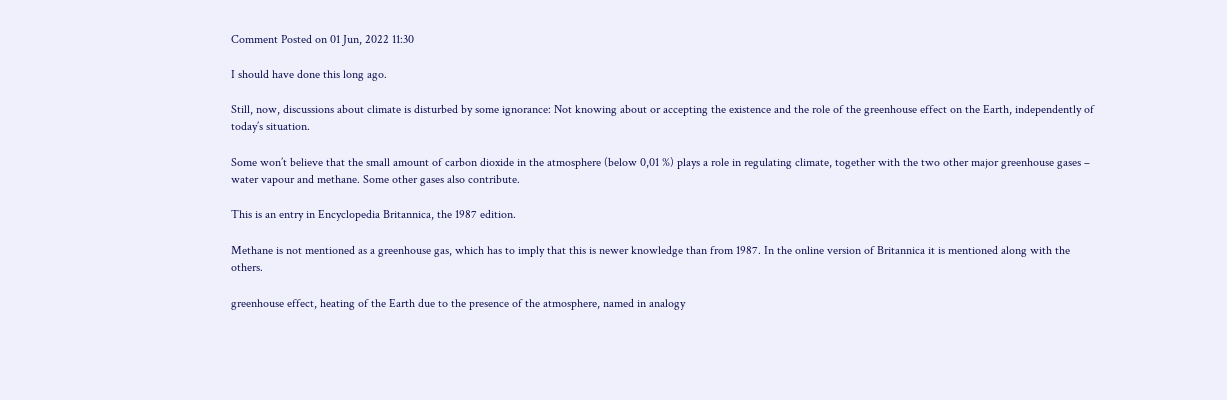Comment Posted on 01 Jun, 2022 11:30

I should have done this long ago.

Still, now, discussions about climate is disturbed by some ignorance: Not knowing about or accepting the existence and the role of the greenhouse effect on the Earth, independently of today’s situation.

Some won’t believe that the small amount of carbon dioxide in the atmosphere (below 0,01 %) plays a role in regulating climate, together with the two other major greenhouse gases – water vapour and methane. Some other gases also contribute.

This is an entry in Encyclopedia Britannica, the 1987 edition.

Methane is not mentioned as a greenhouse gas, which has to imply that this is newer knowledge than from 1987. In the online version of Britannica it is mentioned along with the others.

greenhouse effect, heating of the Earth due to the presence of the atmosphere, named in analogy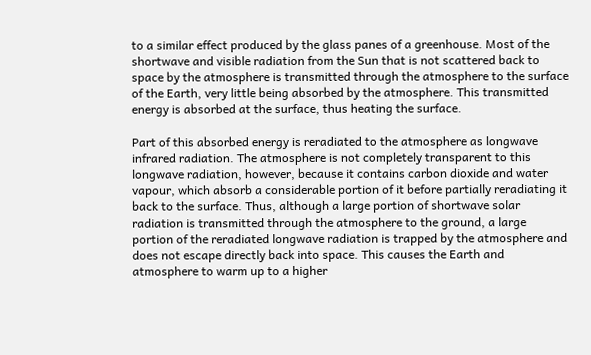to a similar effect produced by the glass panes of a greenhouse. Most of the shortwave and visible radiation from the Sun that is not scattered back to space by the atmosphere is transmitted through the atmosphere to the surface of the Earth, very little being absorbed by the atmosphere. This transmitted energy is absorbed at the surface, thus heating the surface.

Part of this absorbed energy is reradiated to the atmosphere as longwave infrared radiation. The atmosphere is not completely transparent to this longwave radiation, however, because it contains carbon dioxide and water vapour, which absorb a considerable portion of it before partially reradiating it back to the surface. Thus, although a large portion of shortwave solar radiation is transmitted through the atmosphere to the ground, a large portion of the reradiated longwave radiation is trapped by the atmosphere and does not escape directly back into space. This causes the Earth and atmosphere to warm up to a higher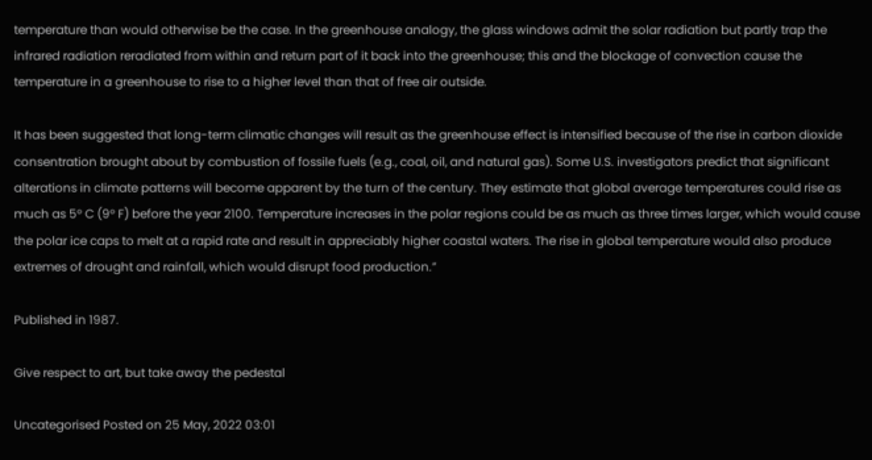temperature than would otherwise be the case. In the greenhouse analogy, the glass windows admit the solar radiation but partly trap the infrared radiation reradiated from within and return part of it back into the greenhouse; this and the blockage of convection cause the temperature in a greenhouse to rise to a higher level than that of free air outside.

It has been suggested that long-term climatic changes will result as the greenhouse effect is intensified because of the rise in carbon dioxide consentration brought about by combustion of fossile fuels (e.g., coal, oil, and natural gas). Some U.S. investigators predict that significant alterations in climate patterns will become apparent by the turn of the century. They estimate that global average temperatures could rise as much as 5° C (9° F) before the year 2100. Temperature increases in the polar regions could be as much as three times larger, which would cause the polar ice caps to melt at a rapid rate and result in appreciably higher coastal waters. The rise in global temperature would also produce extremes of drought and rainfall, which would disrupt food production.”

Published in 1987.

Give respect to art, but take away the pedestal

Uncategorised Posted on 25 May, 2022 03:01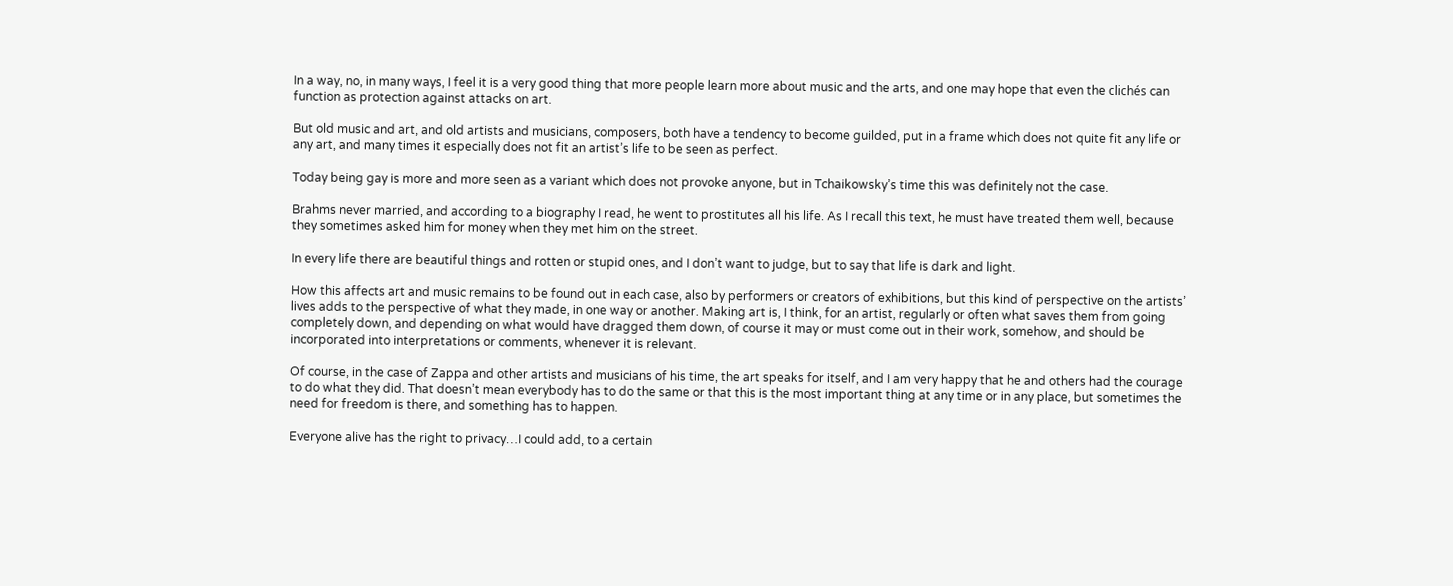In a way, no, in many ways, I feel it is a very good thing that more people learn more about music and the arts, and one may hope that even the clichés can function as protection against attacks on art.

But old music and art, and old artists and musicians, composers, both have a tendency to become guilded, put in a frame which does not quite fit any life or any art, and many times it especially does not fit an artist’s life to be seen as perfect.

Today being gay is more and more seen as a variant which does not provoke anyone, but in Tchaikowsky’s time this was definitely not the case.

Brahms never married, and according to a biography I read, he went to prostitutes all his life. As I recall this text, he must have treated them well, because they sometimes asked him for money when they met him on the street.

In every life there are beautiful things and rotten or stupid ones, and I don’t want to judge, but to say that life is dark and light.

How this affects art and music remains to be found out in each case, also by performers or creators of exhibitions, but this kind of perspective on the artists’ lives adds to the perspective of what they made, in one way or another. Making art is, I think, for an artist, regularly or often what saves them from going completely down, and depending on what would have dragged them down, of course it may or must come out in their work, somehow, and should be incorporated into interpretations or comments, whenever it is relevant.

Of course, in the case of Zappa and other artists and musicians of his time, the art speaks for itself, and I am very happy that he and others had the courage to do what they did. That doesn’t mean everybody has to do the same or that this is the most important thing at any time or in any place, but sometimes the need for freedom is there, and something has to happen.

Everyone alive has the right to privacy…I could add, to a certain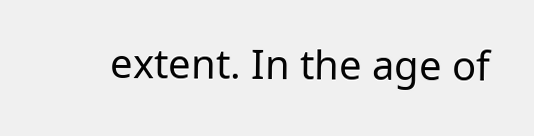extent. In the age of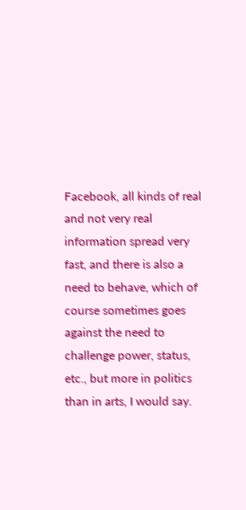Facebook, all kinds of real and not very real information spread very fast, and there is also a need to behave, which of course sometimes goes against the need to challenge power, status, etc., but more in politics than in arts, I would say.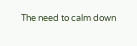The need to calm down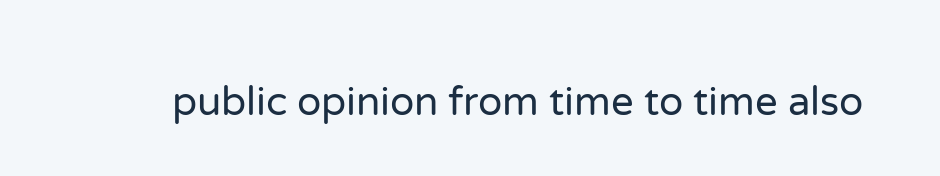public opinion from time to time also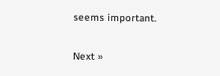seems important.

Next »